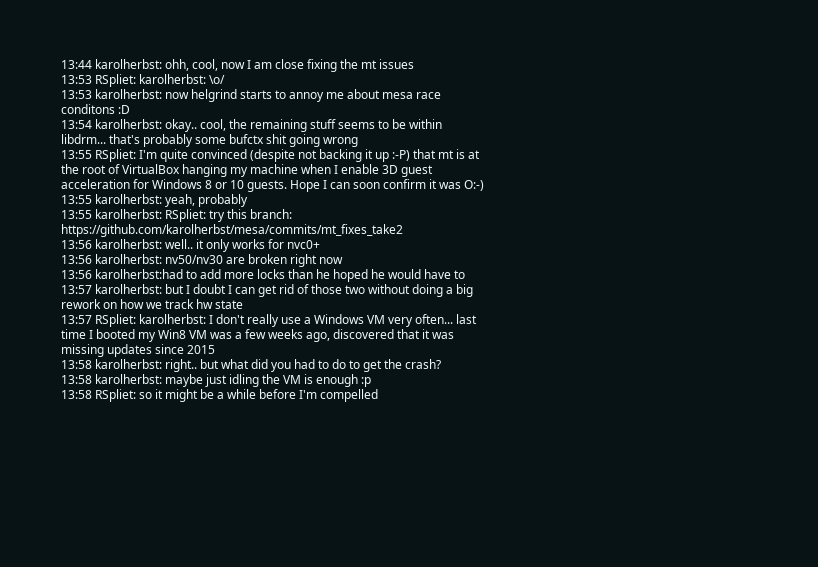13:44 karolherbst: ohh, cool, now I am close fixing the mt issues
13:53 RSpliet: karolherbst: \o/
13:53 karolherbst: now helgrind starts to annoy me about mesa race conditons :D
13:54 karolherbst: okay.. cool, the remaining stuff seems to be within libdrm... that's probably some bufctx shit going wrong
13:55 RSpliet: I'm quite convinced (despite not backing it up :-P) that mt is at the root of VirtualBox hanging my machine when I enable 3D guest acceleration for Windows 8 or 10 guests. Hope I can soon confirm it was O:-)
13:55 karolherbst: yeah, probably
13:55 karolherbst: RSpliet: try this branch: https://github.com/karolherbst/mesa/commits/mt_fixes_take2
13:56 karolherbst: well.. it only works for nvc0+
13:56 karolherbst: nv50/nv30 are broken right now
13:56 karolherbst:had to add more locks than he hoped he would have to
13:57 karolherbst: but I doubt I can get rid of those two without doing a big rework on how we track hw state
13:57 RSpliet: karolherbst: I don't really use a Windows VM very often... last time I booted my Win8 VM was a few weeks ago, discovered that it was missing updates since 2015
13:58 karolherbst: right.. but what did you had to do to get the crash?
13:58 karolherbst: maybe just idling the VM is enough :p
13:58 RSpliet: so it might be a while before I'm compelled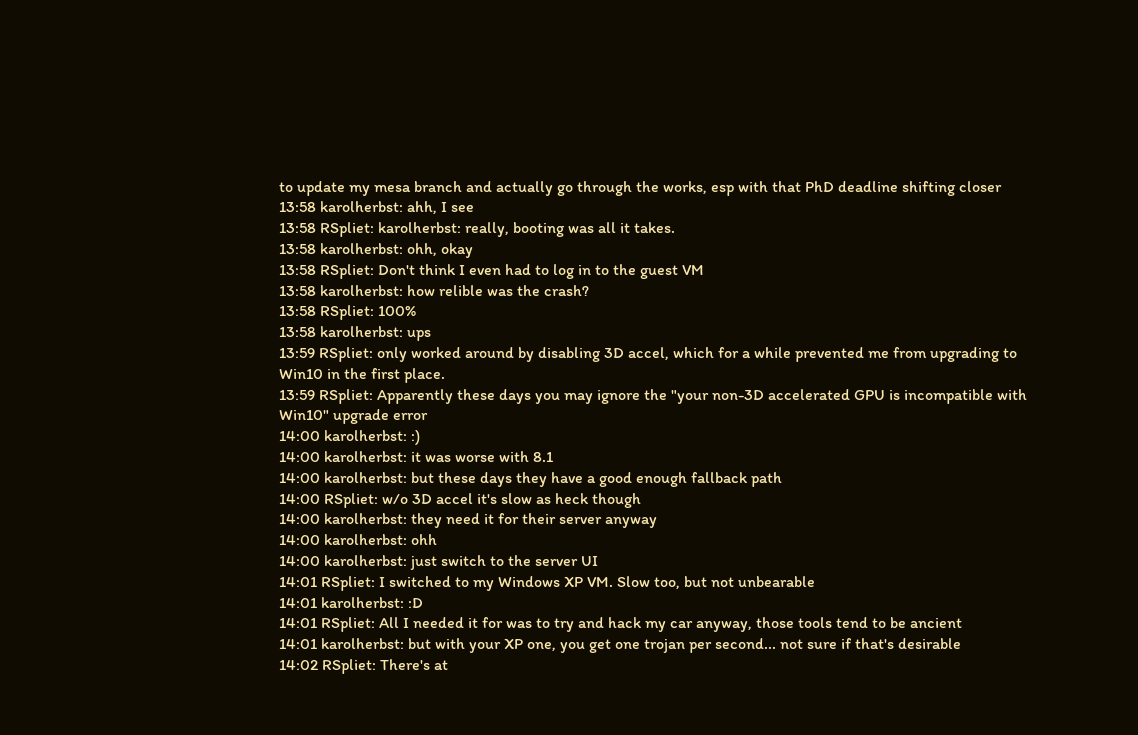to update my mesa branch and actually go through the works, esp with that PhD deadline shifting closer
13:58 karolherbst: ahh, I see
13:58 RSpliet: karolherbst: really, booting was all it takes.
13:58 karolherbst: ohh, okay
13:58 RSpliet: Don't think I even had to log in to the guest VM
13:58 karolherbst: how relible was the crash?
13:58 RSpliet: 100%
13:58 karolherbst: ups
13:59 RSpliet: only worked around by disabling 3D accel, which for a while prevented me from upgrading to Win10 in the first place.
13:59 RSpliet: Apparently these days you may ignore the "your non-3D accelerated GPU is incompatible with Win10" upgrade error
14:00 karolherbst: :)
14:00 karolherbst: it was worse with 8.1
14:00 karolherbst: but these days they have a good enough fallback path
14:00 RSpliet: w/o 3D accel it's slow as heck though
14:00 karolherbst: they need it for their server anyway
14:00 karolherbst: ohh
14:00 karolherbst: just switch to the server UI
14:01 RSpliet: I switched to my Windows XP VM. Slow too, but not unbearable
14:01 karolherbst: :D
14:01 RSpliet: All I needed it for was to try and hack my car anyway, those tools tend to be ancient
14:01 karolherbst: but with your XP one, you get one trojan per second... not sure if that's desirable
14:02 RSpliet: There's at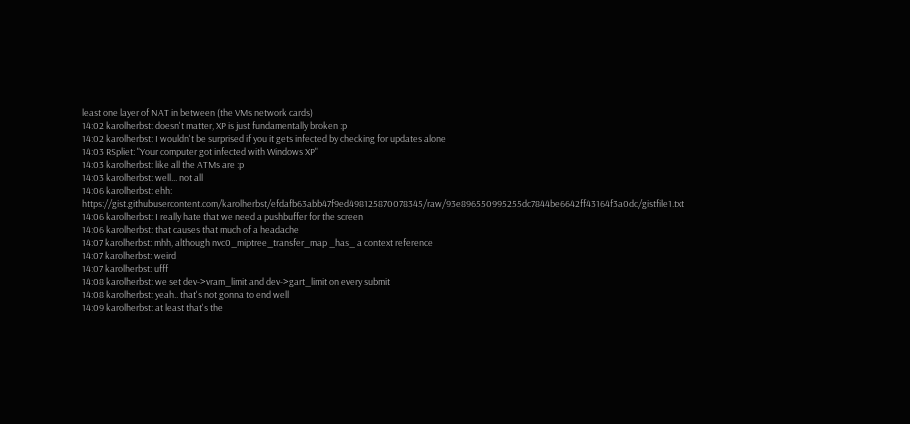least one layer of NAT in between (the VMs network cards)
14:02 karolherbst: doesn't matter, XP is just fundamentally broken :p
14:02 karolherbst: I wouldn't be surprised if you it gets infected by checking for updates alone
14:03 RSpliet: "Your computer got infected with Windows XP"
14:03 karolherbst: like all the ATMs are :p
14:03 karolherbst: well... not all
14:06 karolherbst: ehh: https://gist.githubusercontent.com/karolherbst/efdafb63abb47f9ed498125870078345/raw/93e896550995255dc7844be6642ff43164f3a0dc/gistfile1.txt
14:06 karolherbst: I really hate that we need a pushbuffer for the screen
14:06 karolherbst: that causes that much of a headache
14:07 karolherbst: mhh, although nvc0_miptree_transfer_map _has_ a context reference
14:07 karolherbst: weird
14:07 karolherbst: ufff
14:08 karolherbst: we set dev->vram_limit and dev->gart_limit on every submit
14:08 karolherbst: yeah.. that's not gonna to end well
14:09 karolherbst: at least that's the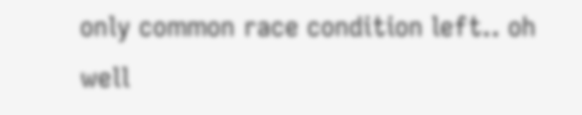only common race condition left.. oh well